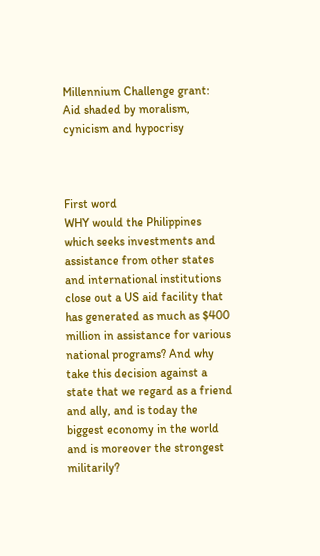Millennium Challenge grant: Aid shaded by moralism, cynicism and hypocrisy



First word
WHY would the Philippines which seeks investments and assistance from other states and international institutions close out a US aid facility that has generated as much as $400 million in assistance for various national programs? And why take this decision against a state that we regard as a friend and ally, and is today the biggest economy in the world and is moreover the strongest militarily?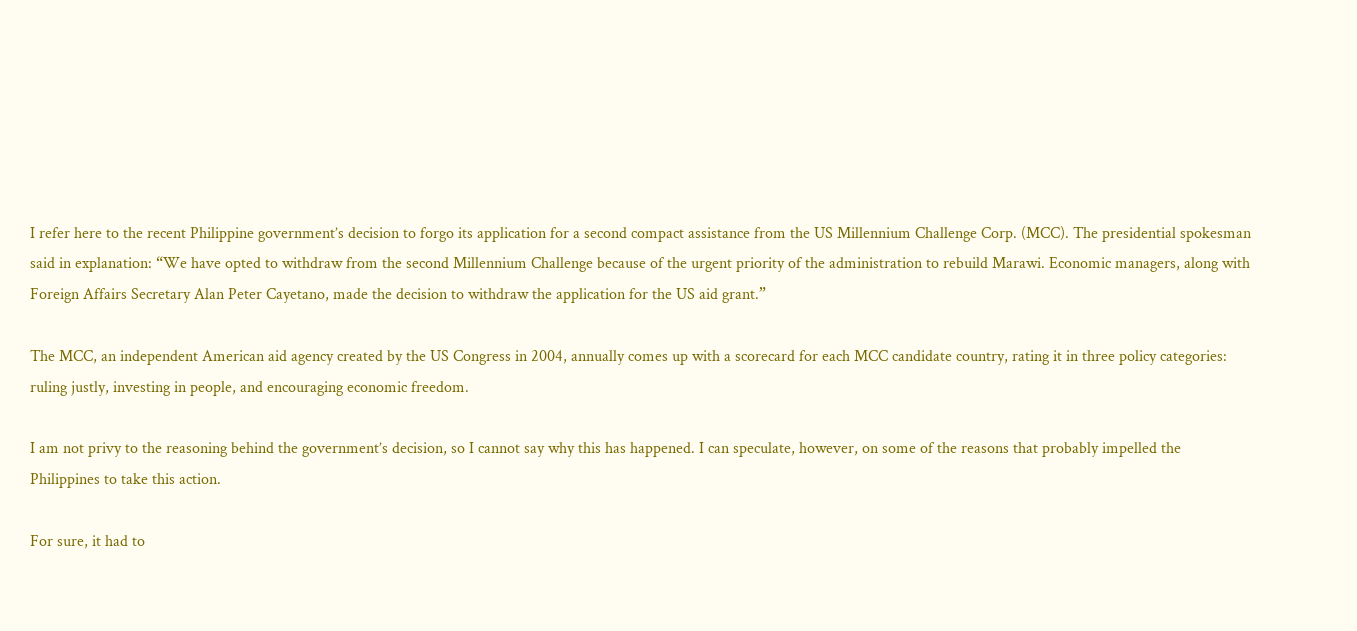I refer here to the recent Philippine government’s decision to forgo its application for a second compact assistance from the US Millennium Challenge Corp. (MCC). The presidential spokesman said in explanation: “We have opted to withdraw from the second Millennium Challenge because of the urgent priority of the administration to rebuild Marawi. Economic managers, along with Foreign Affairs Secretary Alan Peter Cayetano, made the decision to withdraw the application for the US aid grant.”

The MCC, an independent American aid agency created by the US Congress in 2004, annually comes up with a scorecard for each MCC candidate country, rating it in three policy categories: ruling justly, investing in people, and encouraging economic freedom.

I am not privy to the reasoning behind the government’s decision, so I cannot say why this has happened. I can speculate, however, on some of the reasons that probably impelled the Philippines to take this action.

For sure, it had to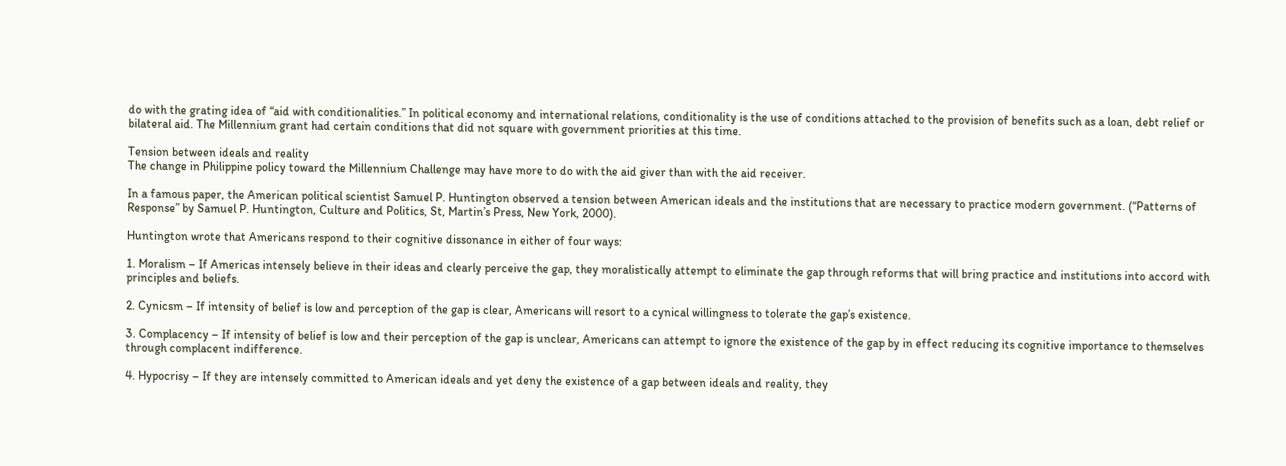do with the grating idea of “aid with conditionalities.” In political economy and international relations, conditionality is the use of conditions attached to the provision of benefits such as a loan, debt relief or bilateral aid. The Millennium grant had certain conditions that did not square with government priorities at this time.

Tension between ideals and reality
The change in Philippine policy toward the Millennium Challenge may have more to do with the aid giver than with the aid receiver.

In a famous paper, the American political scientist Samuel P. Huntington observed a tension between American ideals and the institutions that are necessary to practice modern government. (“Patterns of Response” by Samuel P. Huntington, Culture and Politics, St, Martin’s Press, New York, 2000).

Huntington wrote that Americans respond to their cognitive dissonance in either of four ways:

1. Moralism – If Americas intensely believe in their ideas and clearly perceive the gap, they moralistically attempt to eliminate the gap through reforms that will bring practice and institutions into accord with principles and beliefs.

2. Cynicsm – If intensity of belief is low and perception of the gap is clear, Americans will resort to a cynical willingness to tolerate the gap’s existence.

3. Complacency – If intensity of belief is low and their perception of the gap is unclear, Americans can attempt to ignore the existence of the gap by in effect reducing its cognitive importance to themselves through complacent indifference.

4. Hypocrisy – If they are intensely committed to American ideals and yet deny the existence of a gap between ideals and reality, they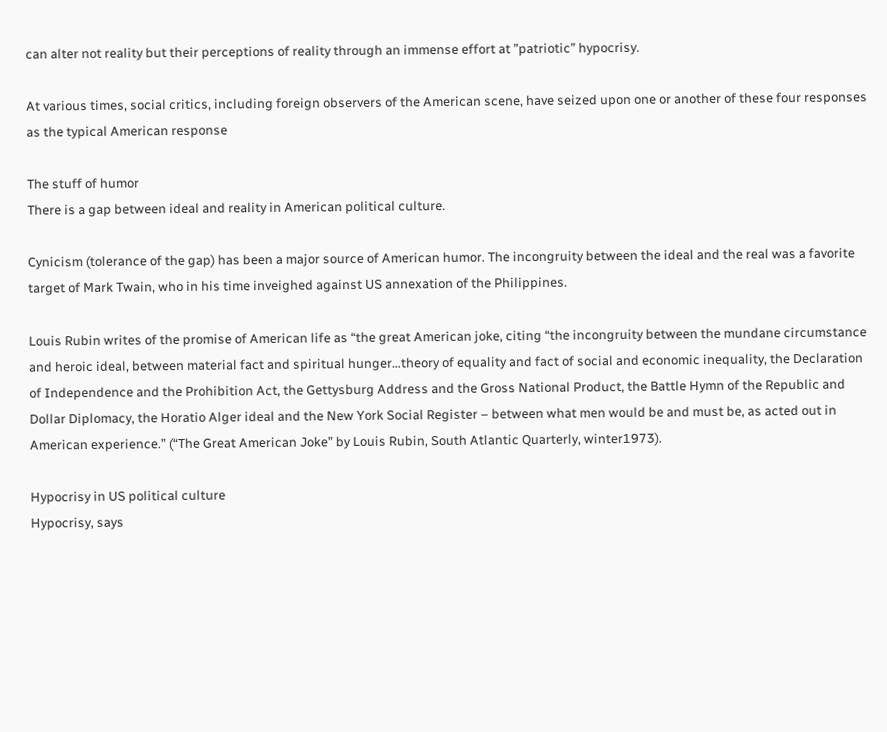can alter not reality but their perceptions of reality through an immense effort at ”patriotic” hypocrisy.

At various times, social critics, including foreign observers of the American scene, have seized upon one or another of these four responses as the typical American response

The stuff of humor
There is a gap between ideal and reality in American political culture.

Cynicism (tolerance of the gap) has been a major source of American humor. The incongruity between the ideal and the real was a favorite target of Mark Twain, who in his time inveighed against US annexation of the Philippines.

Louis Rubin writes of the promise of American life as “the great American joke, citing “the incongruity between the mundane circumstance and heroic ideal, between material fact and spiritual hunger…theory of equality and fact of social and economic inequality, the Declaration of Independence and the Prohibition Act, the Gettysburg Address and the Gross National Product, the Battle Hymn of the Republic and Dollar Diplomacy, the Horatio Alger ideal and the New York Social Register – between what men would be and must be, as acted out in American experience.” (“The Great American Joke” by Louis Rubin, South Atlantic Quarterly, winter1973).

Hypocrisy in US political culture
Hypocrisy, says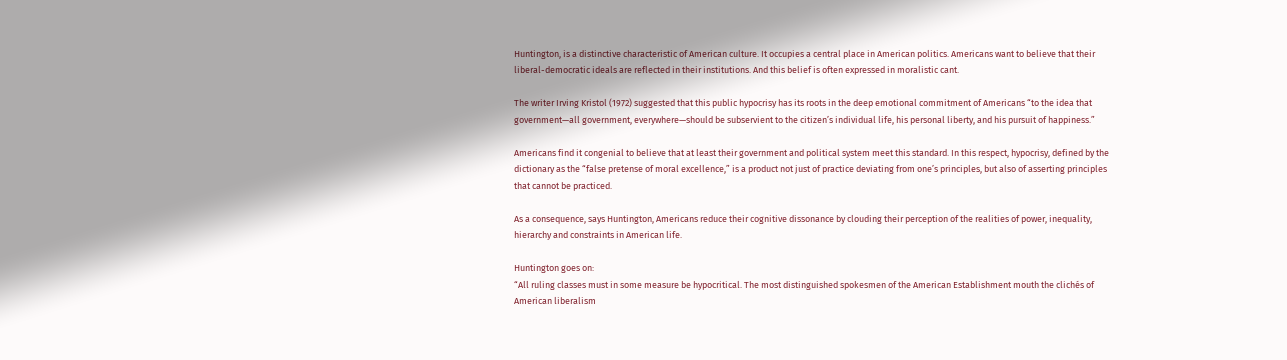Huntington, is a distinctive characteristic of American culture. It occupies a central place in American politics. Americans want to believe that their liberal-democratic ideals are reflected in their institutions. And this belief is often expressed in moralistic cant.

The writer Irving Kristol (1972) suggested that this public hypocrisy has its roots in the deep emotional commitment of Americans “to the idea that government—all government, everywhere—should be subservient to the citizen’s individual life, his personal liberty, and his pursuit of happiness.”

Americans find it congenial to believe that at least their government and political system meet this standard. In this respect, hypocrisy, defined by the dictionary as the “false pretense of moral excellence,” is a product not just of practice deviating from one’s principles, but also of asserting principles that cannot be practiced.

As a consequence, says Huntington, Americans reduce their cognitive dissonance by clouding their perception of the realities of power, inequality, hierarchy and constraints in American life.

Huntington goes on:
“All ruling classes must in some measure be hypocritical. The most distinguished spokesmen of the American Establishment mouth the clichés of American liberalism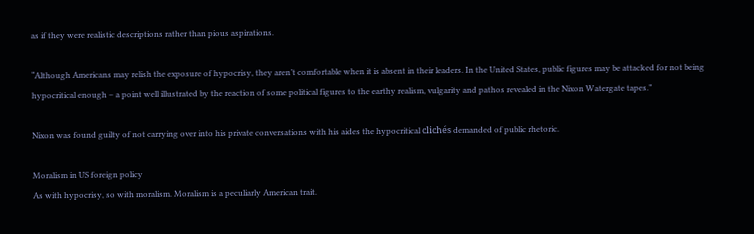as if they were realistic descriptions rather than pious aspirations.

“Although Americans may relish the exposure of hypocrisy, they aren’t comfortable when it is absent in their leaders. In the United States, public figures may be attacked for not being hypocritical enough – a point well illustrated by the reaction of some political figures to the earthy realism, vulgarity and pathos revealed in the Nixon Watergate tapes.”

Nixon was found guilty of not carrying over into his private conversations with his aides the hypocritical clichés demanded of public rhetoric.

Moralism in US foreign policy
As with hypocrisy, so with moralism. Moralism is a peculiarly American trait.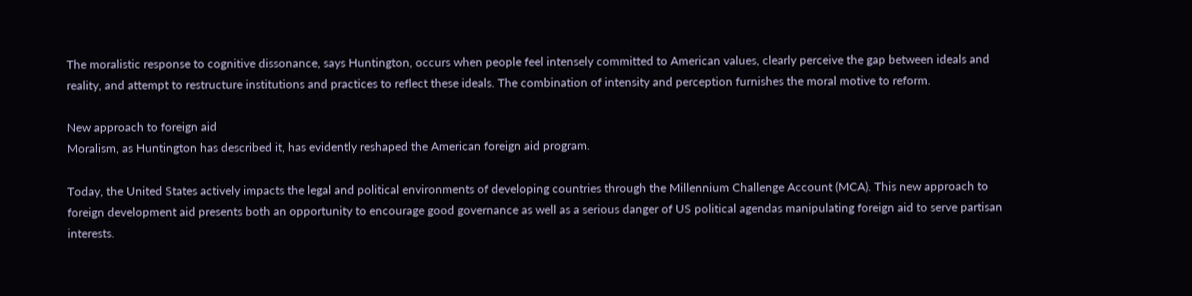The moralistic response to cognitive dissonance, says Huntington, occurs when people feel intensely committed to American values, clearly perceive the gap between ideals and reality, and attempt to restructure institutions and practices to reflect these ideals. The combination of intensity and perception furnishes the moral motive to reform.

New approach to foreign aid
Moralism, as Huntington has described it, has evidently reshaped the American foreign aid program.

Today, the United States actively impacts the legal and political environments of developing countries through the Millennium Challenge Account (MCA). This new approach to foreign development aid presents both an opportunity to encourage good governance as well as a serious danger of US political agendas manipulating foreign aid to serve partisan interests.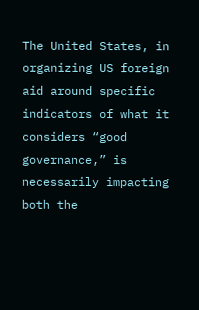The United States, in organizing US foreign aid around specific indicators of what it considers “good governance,” is necessarily impacting both the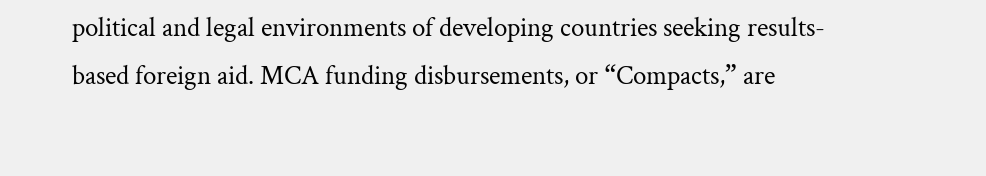political and legal environments of developing countries seeking results-based foreign aid. MCA funding disbursements, or “Compacts,” are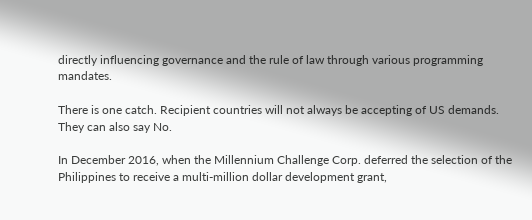directly influencing governance and the rule of law through various programming mandates.

There is one catch. Recipient countries will not always be accepting of US demands. They can also say No.

In December 2016, when the Millennium Challenge Corp. deferred the selection of the Philippines to receive a multi-million dollar development grant,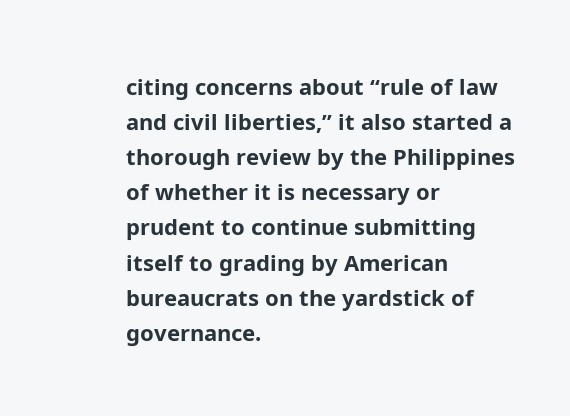citing concerns about “rule of law and civil liberties,” it also started a thorough review by the Philippines of whether it is necessary or prudent to continue submitting itself to grading by American bureaucrats on the yardstick of governance.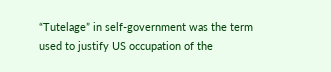“Tutelage” in self-government was the term used to justify US occupation of the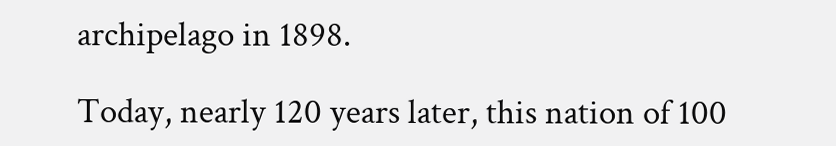archipelago in 1898.

Today, nearly 120 years later, this nation of 100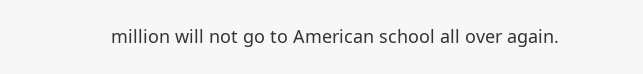million will not go to American school all over again.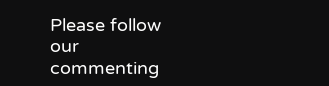Please follow our commenting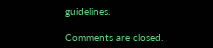guidelines.

Comments are closed.